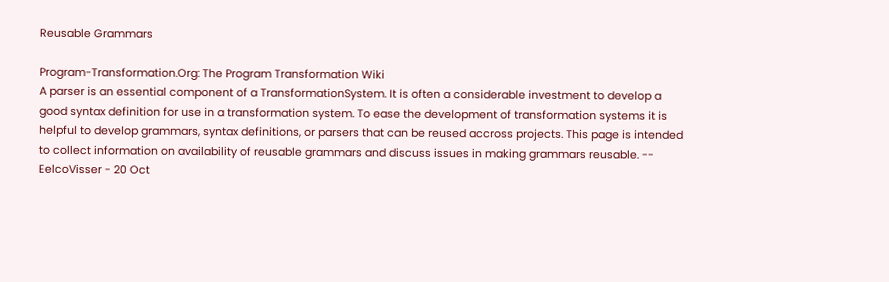Reusable Grammars

Program-Transformation.Org: The Program Transformation Wiki
A parser is an essential component of a TransformationSystem. It is often a considerable investment to develop a good syntax definition for use in a transformation system. To ease the development of transformation systems it is helpful to develop grammars, syntax definitions, or parsers that can be reused accross projects. This page is intended to collect information on availability of reusable grammars and discuss issues in making grammars reusable. -- EelcoVisser - 20 Oct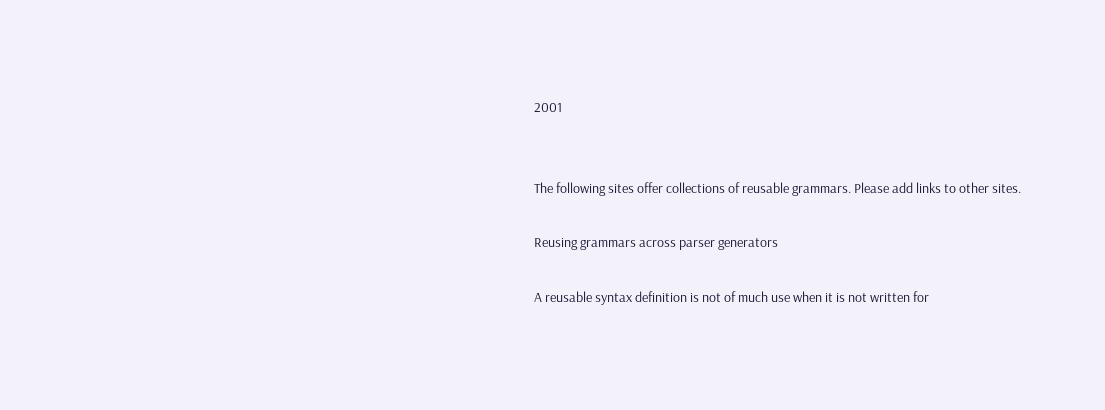2001


The following sites offer collections of reusable grammars. Please add links to other sites.

Reusing grammars across parser generators

A reusable syntax definition is not of much use when it is not written for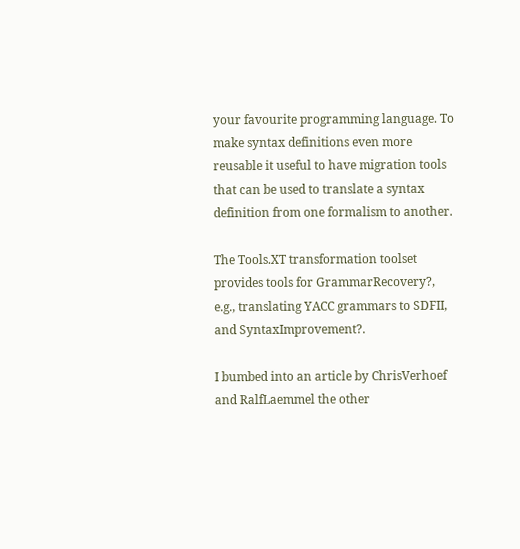your favourite programming language. To make syntax definitions even more reusable it useful to have migration tools that can be used to translate a syntax definition from one formalism to another.

The Tools.XT transformation toolset provides tools for GrammarRecovery?, e.g., translating YACC grammars to SDFII, and SyntaxImprovement?.

I bumbed into an article by ChrisVerhoef and RalfLaemmel the other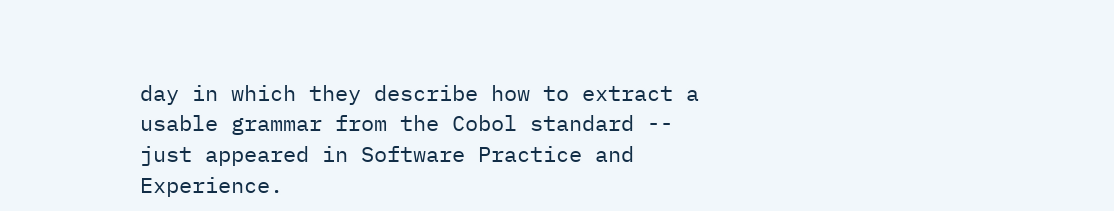day in which they describe how to extract a usable grammar from the Cobol standard -- just appeared in Software Practice and Experience.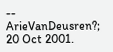-- ArieVanDeusren?; 20 Oct 2001.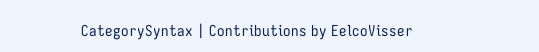CategorySyntax | Contributions by EelcoVisser